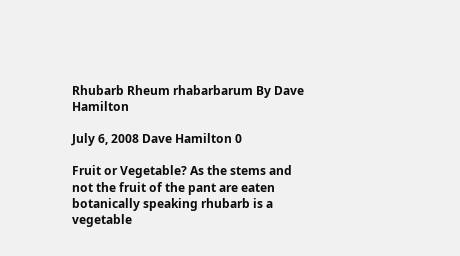Rhubarb Rheum rhabarbarum By Dave Hamilton

July 6, 2008 Dave Hamilton 0

Fruit or Vegetable? As the stems and not the fruit of the pant are eaten botanically speaking rhubarb is a vegetable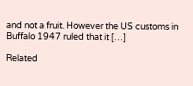and not a fruit. However the US customs in Buffalo 1947 ruled that it […]

Related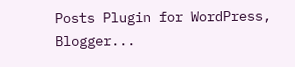Posts Plugin for WordPress, Blogger...